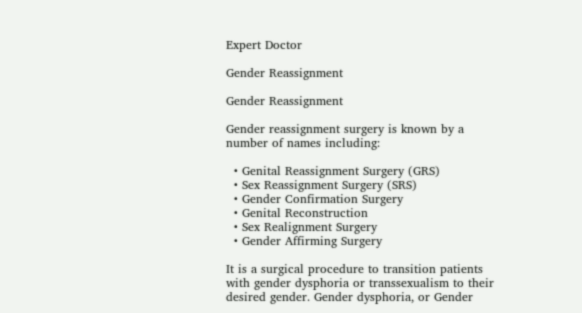Expert Doctor

Gender Reassignment

Gender Reassignment

Gender reassignment surgery is known by a number of names including:

  • Genital Reassignment Surgery (GRS)
  • Sex Reassignment Surgery (SRS)
  • Gender Confirmation Surgery
  • Genital Reconstruction
  • Sex Realignment Surgery
  • Gender Affirming Surgery

It is a surgical procedure to transition patients with gender dysphoria or transsexualism to their desired gender. Gender dysphoria, or Gender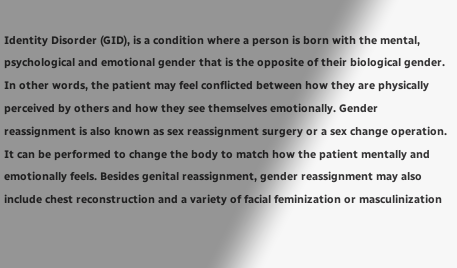Identity Disorder (GID), is a condition where a person is born with the mental, psychological and emotional gender that is the opposite of their biological gender. In other words, the patient may feel conflicted between how they are physically perceived by others and how they see themselves emotionally. Gender reassignment is also known as sex reassignment surgery or a sex change operation. It can be performed to change the body to match how the patient mentally and emotionally feels. Besides genital reassignment, gender reassignment may also include chest reconstruction and a variety of facial feminization or masculinization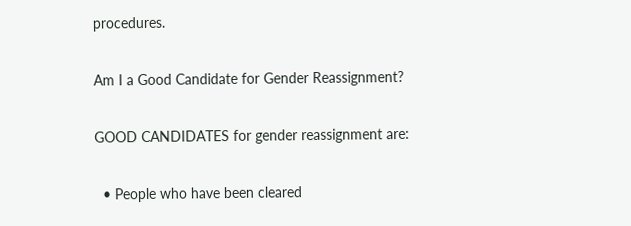procedures.

Am I a Good Candidate for Gender Reassignment?

GOOD CANDIDATES for gender reassignment are:

  • People who have been cleared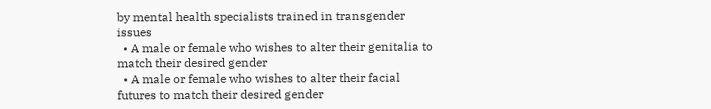by mental health specialists trained in transgender issues
  • A male or female who wishes to alter their genitalia to match their desired gender
  • A male or female who wishes to alter their facial futures to match their desired gender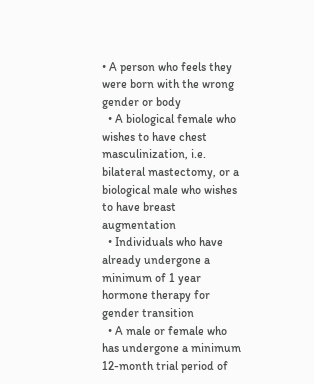• A person who feels they were born with the wrong gender or body
  • A biological female who wishes to have chest masculinization, i.e. bilateral mastectomy, or a biological male who wishes to have breast augmentation
  • Individuals who have already undergone a minimum of 1 year hormone therapy for gender transition
  • A male or female who has undergone a minimum 12-month trial period of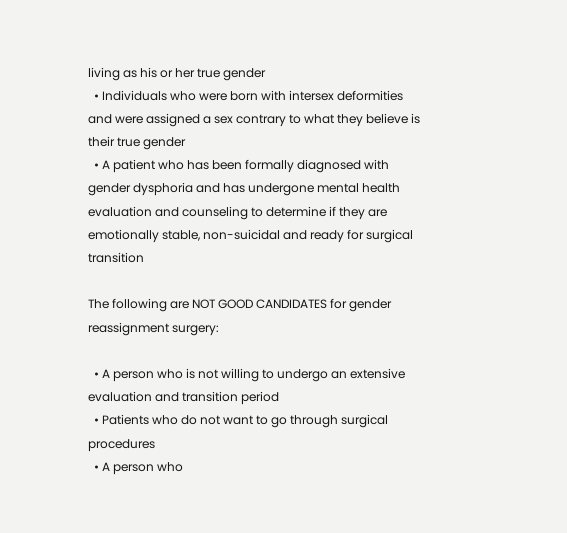living as his or her true gender
  • Individuals who were born with intersex deformities and were assigned a sex contrary to what they believe is their true gender
  • A patient who has been formally diagnosed with gender dysphoria and has undergone mental health evaluation and counseling to determine if they are emotionally stable, non-suicidal and ready for surgical transition

The following are NOT GOOD CANDIDATES for gender reassignment surgery:

  • A person who is not willing to undergo an extensive evaluation and transition period
  • Patients who do not want to go through surgical procedures
  • A person who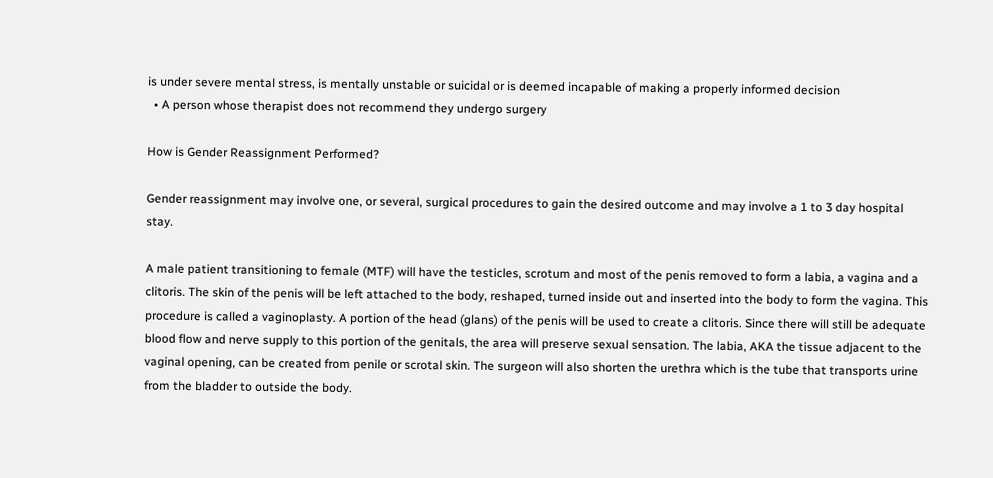is under severe mental stress, is mentally unstable or suicidal or is deemed incapable of making a properly informed decision
  • A person whose therapist does not recommend they undergo surgery

How is Gender Reassignment Performed?

Gender reassignment may involve one, or several, surgical procedures to gain the desired outcome and may involve a 1 to 3 day hospital stay.

A male patient transitioning to female (MTF) will have the testicles, scrotum and most of the penis removed to form a labia, a vagina and a clitoris. The skin of the penis will be left attached to the body, reshaped, turned inside out and inserted into the body to form the vagina. This procedure is called a vaginoplasty. A portion of the head (glans) of the penis will be used to create a clitoris. Since there will still be adequate blood flow and nerve supply to this portion of the genitals, the area will preserve sexual sensation. The labia, AKA the tissue adjacent to the vaginal opening, can be created from penile or scrotal skin. The surgeon will also shorten the urethra which is the tube that transports urine from the bladder to outside the body.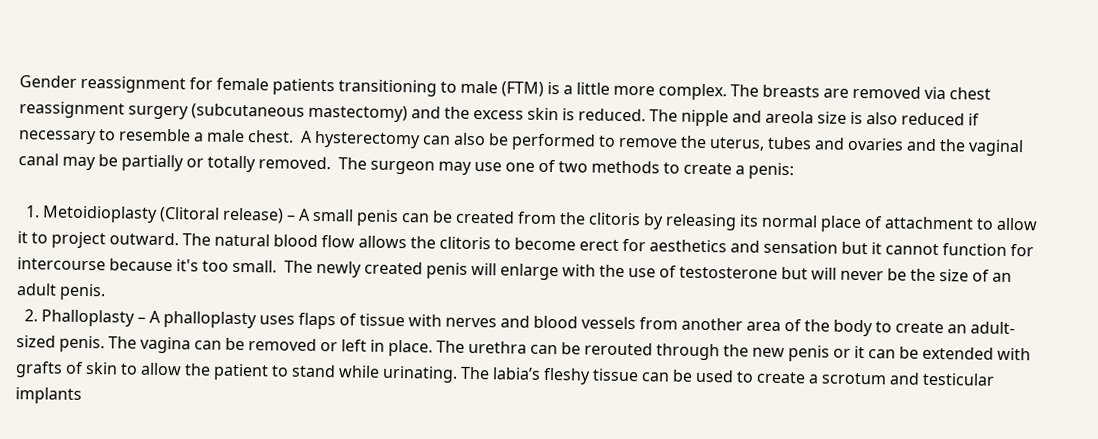Gender reassignment for female patients transitioning to male (FTM) is a little more complex. The breasts are removed via chest reassignment surgery (subcutaneous mastectomy) and the excess skin is reduced. The nipple and areola size is also reduced if necessary to resemble a male chest.  A hysterectomy can also be performed to remove the uterus, tubes and ovaries and the vaginal canal may be partially or totally removed.  The surgeon may use one of two methods to create a penis:

  1. Metoidioplasty (Clitoral release) – A small penis can be created from the clitoris by releasing its normal place of attachment to allow it to project outward. The natural blood flow allows the clitoris to become erect for aesthetics and sensation but it cannot function for intercourse because it's too small.  The newly created penis will enlarge with the use of testosterone but will never be the size of an adult penis.
  2. Phalloplasty – A phalloplasty uses flaps of tissue with nerves and blood vessels from another area of the body to create an adult-sized penis. The vagina can be removed or left in place. The urethra can be rerouted through the new penis or it can be extended with grafts of skin to allow the patient to stand while urinating. The labia’s fleshy tissue can be used to create a scrotum and testicular implants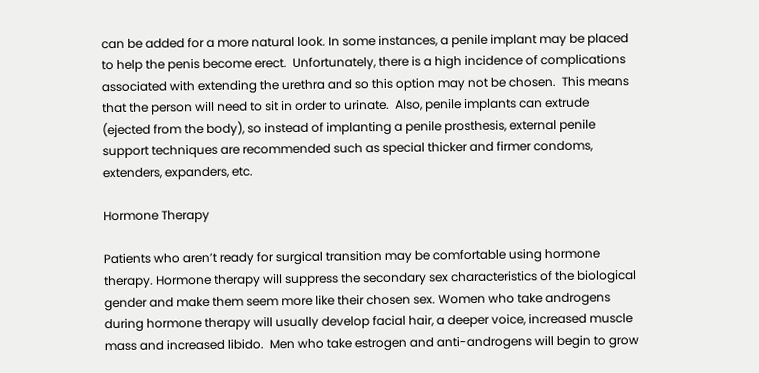can be added for a more natural look. In some instances, a penile implant may be placed to help the penis become erect.  Unfortunately, there is a high incidence of complications associated with extending the urethra and so this option may not be chosen.  This means that the person will need to sit in order to urinate.  Also, penile implants can extrude (ejected from the body), so instead of implanting a penile prosthesis, external penile support techniques are recommended such as special thicker and firmer condoms, extenders, expanders, etc.

Hormone Therapy

Patients who aren’t ready for surgical transition may be comfortable using hormone therapy. Hormone therapy will suppress the secondary sex characteristics of the biological gender and make them seem more like their chosen sex. Women who take androgens during hormone therapy will usually develop facial hair, a deeper voice, increased muscle mass and increased libido.  Men who take estrogen and anti-androgens will begin to grow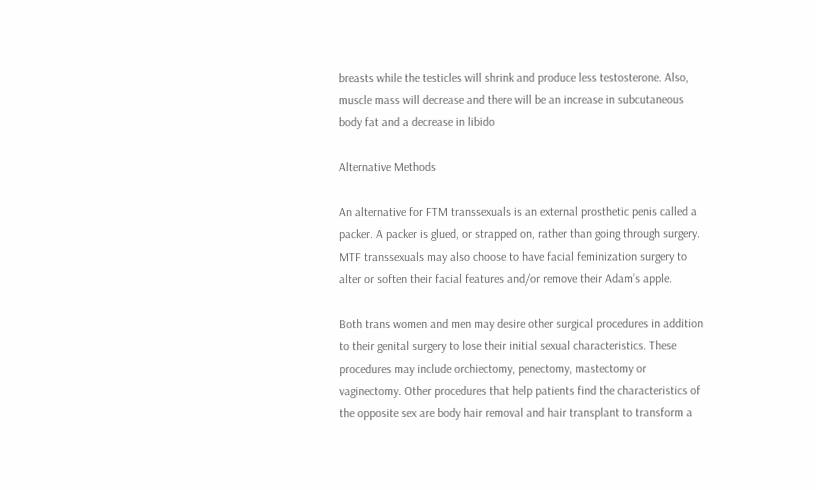breasts while the testicles will shrink and produce less testosterone. Also, muscle mass will decrease and there will be an increase in subcutaneous body fat and a decrease in libido

Alternative Methods

An alternative for FTM transsexuals is an external prosthetic penis called a packer. A packer is glued, or strapped on, rather than going through surgery. MTF transsexuals may also choose to have facial feminization surgery to alter or soften their facial features and/or remove their Adam’s apple.

Both trans women and men may desire other surgical procedures in addition to their genital surgery to lose their initial sexual characteristics. These procedures may include orchiectomy, penectomy, mastectomy or vaginectomy. Other procedures that help patients find the characteristics of the opposite sex are body hair removal and hair transplant to transform a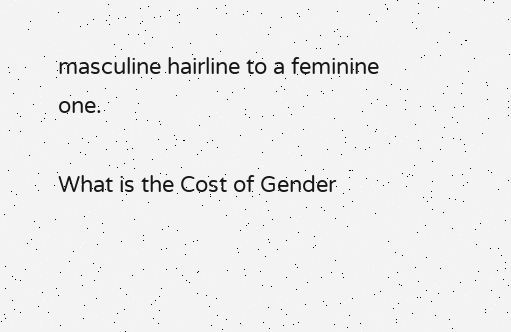masculine hairline to a feminine one.

What is the Cost of Gender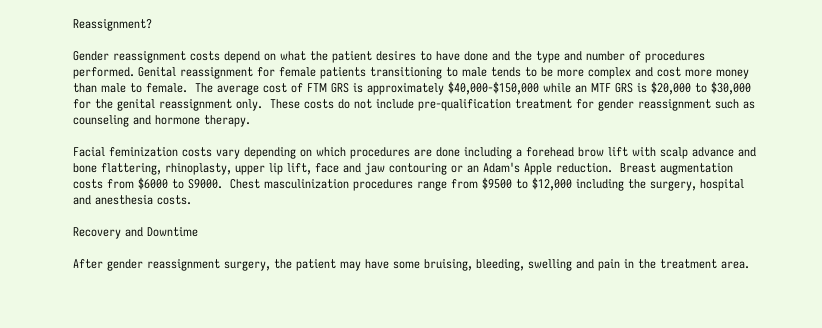Reassignment?

Gender reassignment costs depend on what the patient desires to have done and the type and number of procedures performed. Genital reassignment for female patients transitioning to male tends to be more complex and cost more money than male to female.  The average cost of FTM GRS is approximately $40,000-$150,000 while an MTF GRS is $20,000 to $30,000 for the genital reassignment only.  These costs do not include pre-qualification treatment for gender reassignment such as counseling and hormone therapy.

Facial feminization costs vary depending on which procedures are done including a forehead brow lift with scalp advance and bone flattering, rhinoplasty, upper lip lift, face and jaw contouring or an Adam's Apple reduction.  Breast augmentation costs from $6000 to S9000.  Chest masculinization procedures range from $9500 to $12,000 including the surgery, hospital and anesthesia costs.

Recovery and Downtime

After gender reassignment surgery, the patient may have some bruising, bleeding, swelling and pain in the treatment area.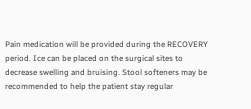Pain medication will be provided during the RECOVERY period. Ice can be placed on the surgical sites to decrease swelling and bruising. Stool softeners may be recommended to help the patient stay regular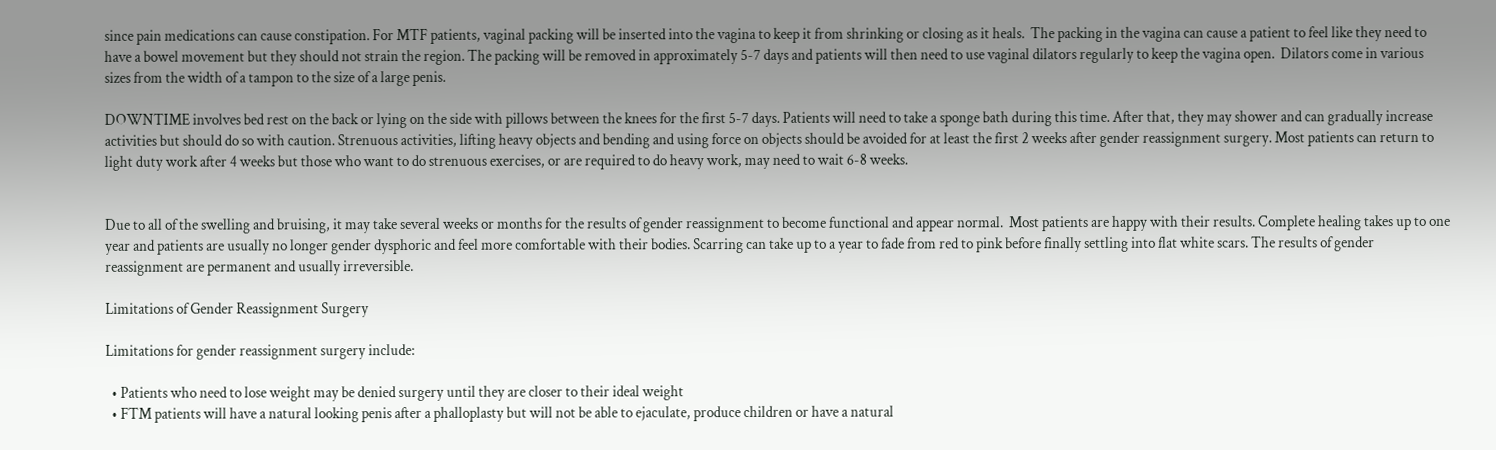since pain medications can cause constipation. For MTF patients, vaginal packing will be inserted into the vagina to keep it from shrinking or closing as it heals.  The packing in the vagina can cause a patient to feel like they need to have a bowel movement but they should not strain the region. The packing will be removed in approximately 5-7 days and patients will then need to use vaginal dilators regularly to keep the vagina open.  Dilators come in various sizes from the width of a tampon to the size of a large penis.

DOWNTIME involves bed rest on the back or lying on the side with pillows between the knees for the first 5-7 days. Patients will need to take a sponge bath during this time. After that, they may shower and can gradually increase activities but should do so with caution. Strenuous activities, lifting heavy objects and bending and using force on objects should be avoided for at least the first 2 weeks after gender reassignment surgery. Most patients can return to light duty work after 4 weeks but those who want to do strenuous exercises, or are required to do heavy work, may need to wait 6-8 weeks.


Due to all of the swelling and bruising, it may take several weeks or months for the results of gender reassignment to become functional and appear normal.  Most patients are happy with their results. Complete healing takes up to one year and patients are usually no longer gender dysphoric and feel more comfortable with their bodies. Scarring can take up to a year to fade from red to pink before finally settling into flat white scars. The results of gender reassignment are permanent and usually irreversible.

Limitations of Gender Reassignment Surgery

Limitations for gender reassignment surgery include:

  • Patients who need to lose weight may be denied surgery until they are closer to their ideal weight
  • FTM patients will have a natural looking penis after a phalloplasty but will not be able to ejaculate, produce children or have a natural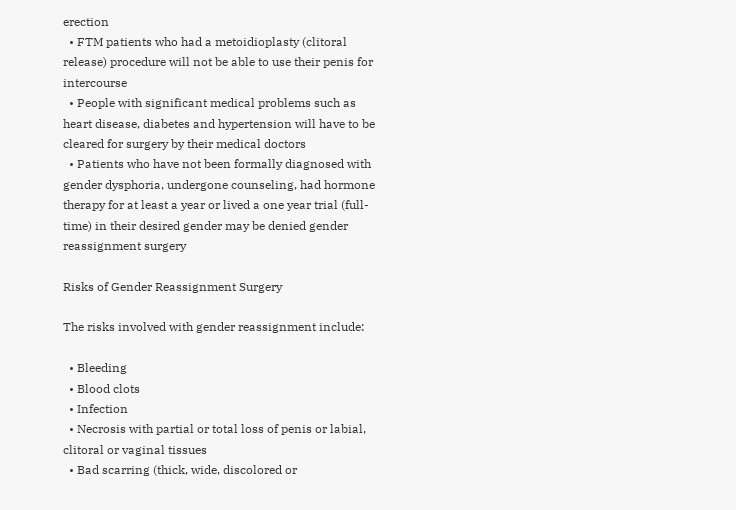erection
  • FTM patients who had a metoidioplasty (clitoral release) procedure will not be able to use their penis for intercourse
  • People with significant medical problems such as heart disease, diabetes and hypertension will have to be cleared for surgery by their medical doctors
  • Patients who have not been formally diagnosed with gender dysphoria, undergone counseling, had hormone therapy for at least a year or lived a one year trial (full-time) in their desired gender may be denied gender reassignment surgery

Risks of Gender Reassignment Surgery

The risks involved with gender reassignment include:

  • Bleeding
  • Blood clots
  • Infection
  • Necrosis with partial or total loss of penis or labial, clitoral or vaginal tissues
  • Bad scarring (thick, wide, discolored or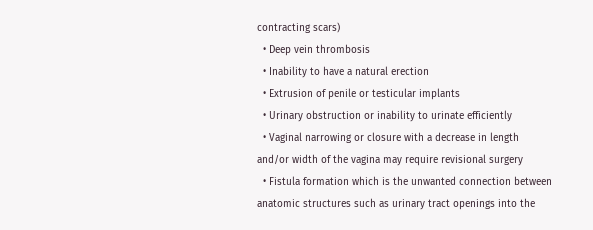contracting scars)
  • Deep vein thrombosis
  • Inability to have a natural erection
  • Extrusion of penile or testicular implants
  • Urinary obstruction or inability to urinate efficiently
  • Vaginal narrowing or closure with a decrease in length and/or width of the vagina may require revisional surgery
  • Fistula formation which is the unwanted connection between anatomic structures such as urinary tract openings into the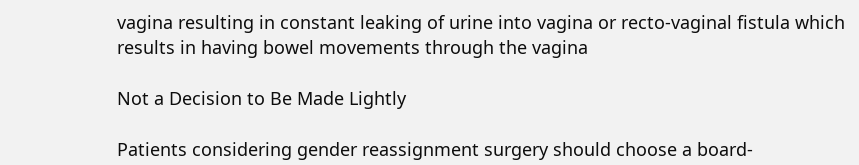vagina resulting in constant leaking of urine into vagina or recto-vaginal fistula which results in having bowel movements through the vagina

Not a Decision to Be Made Lightly

Patients considering gender reassignment surgery should choose a board-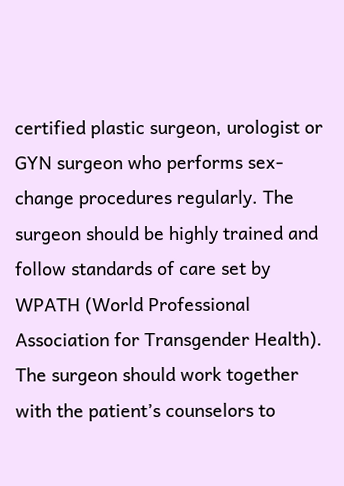certified plastic surgeon, urologist or GYN surgeon who performs sex-change procedures regularly. The surgeon should be highly trained and follow standards of care set by WPATH (World Professional Association for Transgender Health). The surgeon should work together with the patient’s counselors to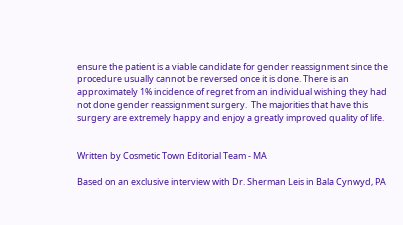ensure the patient is a viable candidate for gender reassignment since the procedure usually cannot be reversed once it is done. There is an approximately 1% incidence of regret from an individual wishing they had not done gender reassignment surgery.  The majorities that have this surgery are extremely happy and enjoy a greatly improved quality of life.


Written by Cosmetic Town Editorial Team - MA

Based on an exclusive interview with Dr. Sherman Leis in Bala Cynwyd, PA